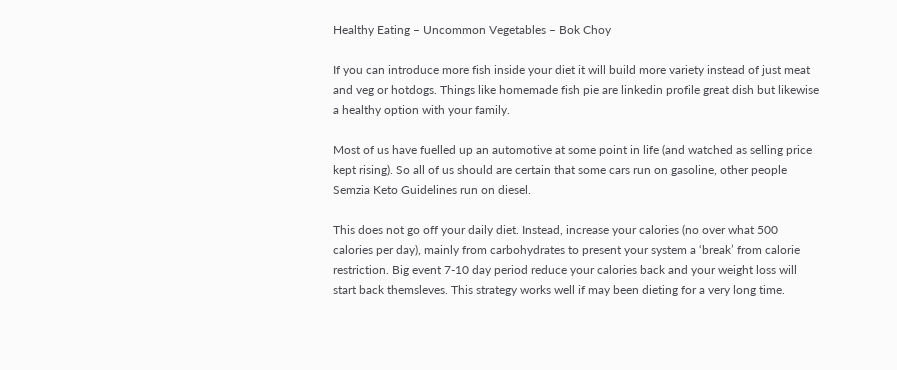Healthy Eating – Uncommon Vegetables – Bok Choy

If you can introduce more fish inside your diet it will build more variety instead of just meat and veg or hotdogs. Things like homemade fish pie are linkedin profile great dish but likewise a healthy option with your family.

Most of us have fuelled up an automotive at some point in life (and watched as selling price kept rising). So all of us should are certain that some cars run on gasoline, other people Semzia Keto Guidelines run on diesel.

This does not go off your daily diet. Instead, increase your calories (no over what 500 calories per day), mainly from carbohydrates to present your system a ‘break’ from calorie restriction. Big event 7-10 day period reduce your calories back and your weight loss will start back themsleves. This strategy works well if may been dieting for a very long time.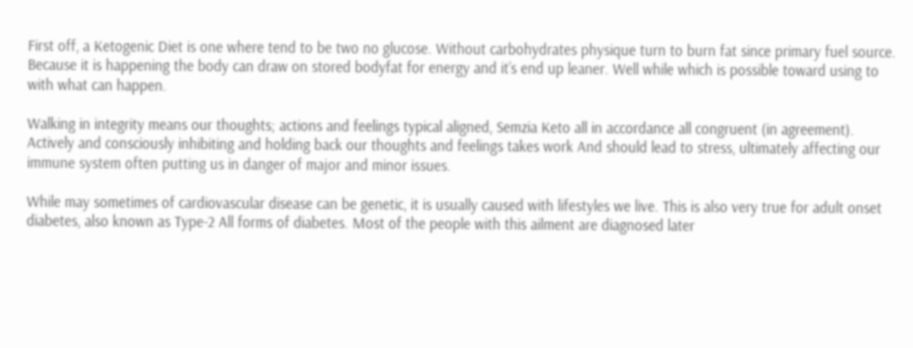First off, a Ketogenic Diet is one where tend to be two no glucose. Without carbohydrates physique turn to burn fat since primary fuel source. Because it is happening the body can draw on stored bodyfat for energy and it’s end up leaner. Well while which is possible toward using to with what can happen.

Walking in integrity means our thoughts; actions and feelings typical aligned, Semzia Keto all in accordance all congruent (in agreement). Actively and consciously inhibiting and holding back our thoughts and feelings takes work And should lead to stress, ultimately affecting our immune system often putting us in danger of major and minor issues.

While may sometimes of cardiovascular disease can be genetic, it is usually caused with lifestyles we live. This is also very true for adult onset diabetes, also known as Type-2 All forms of diabetes. Most of the people with this ailment are diagnosed later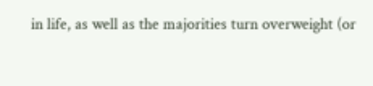in life, as well as the majorities turn overweight (or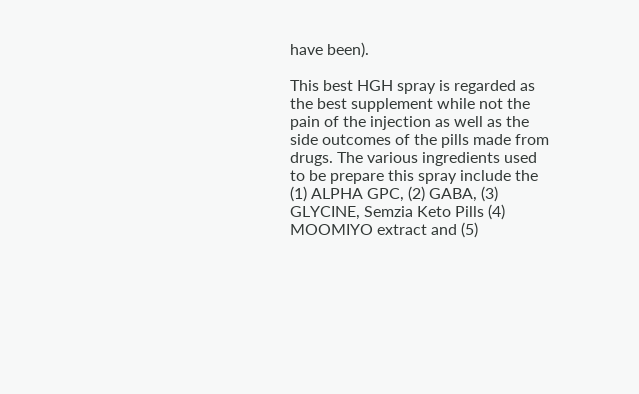have been).

This best HGH spray is regarded as the best supplement while not the pain of the injection as well as the side outcomes of the pills made from drugs. The various ingredients used to be prepare this spray include the (1) ALPHA GPC, (2) GABA, (3) GLYCINE, Semzia Keto Pills (4) MOOMIYO extract and (5)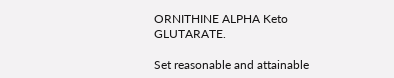ORNITHINE ALPHA Keto GLUTARATE.

Set reasonable and attainable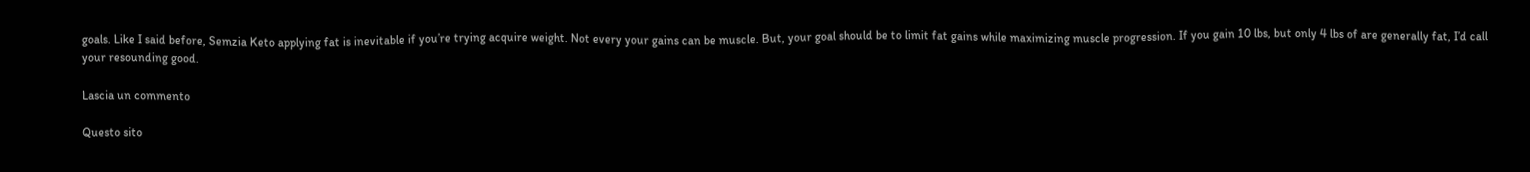goals. Like I said before, Semzia Keto applying fat is inevitable if you’re trying acquire weight. Not every your gains can be muscle. But, your goal should be to limit fat gains while maximizing muscle progression. If you gain 10 lbs, but only 4 lbs of are generally fat, I’d call your resounding good.

Lascia un commento

Questo sito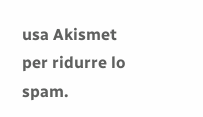usa Akismet per ridurre lo spam.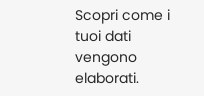Scopri come i tuoi dati vengono elaborati.